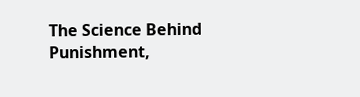The Science Behind Punishment,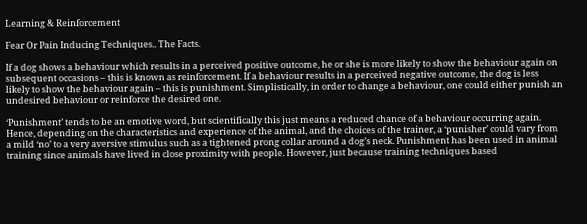Learning & Reinforcement

Fear Or Pain Inducing Techniques.. The Facts.

If a dog shows a behaviour which results in a perceived positive outcome, he or she is more likely to show the behaviour again on subsequent occasions – this is known as reinforcement. If a behaviour results in a perceived negative outcome, the dog is less likely to show the behaviour again – this is punishment. Simplistically, in order to change a behaviour, one could either punish an undesired behaviour or reinforce the desired one.

‘Punishment’ tends to be an emotive word, but scientifically this just means a reduced chance of a behaviour occurring again. Hence, depending on the characteristics and experience of the animal, and the choices of the trainer, a ‘punisher’ could vary from a mild ‘no’ to a very aversive stimulus such as a tightened prong collar around a dog’s neck. Punishment has been used in animal training since animals have lived in close proximity with people. However, just because training techniques based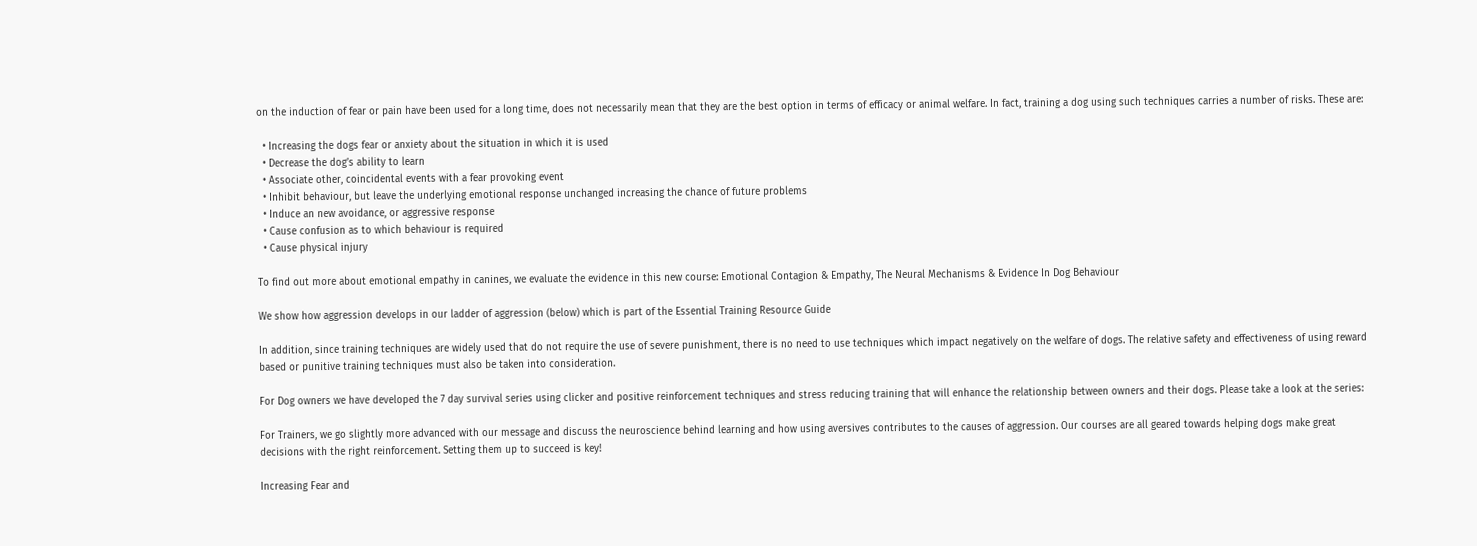on the induction of fear or pain have been used for a long time, does not necessarily mean that they are the best option in terms of efficacy or animal welfare. In fact, training a dog using such techniques carries a number of risks. These are:

  • Increasing the dogs fear or anxiety about the situation in which it is used
  • Decrease the dog’s ability to learn
  • Associate other, coincidental events with a fear provoking event
  • Inhibit behaviour, but leave the underlying emotional response unchanged increasing the chance of future problems
  • Induce an new avoidance, or aggressive response
  • Cause confusion as to which behaviour is required
  • Cause physical injury

To find out more about emotional empathy in canines, we evaluate the evidence in this new course: Emotional Contagion & Empathy, The Neural Mechanisms & Evidence In Dog Behaviour

We show how aggression develops in our ladder of aggression (below) which is part of the Essential Training Resource Guide

In addition, since training techniques are widely used that do not require the use of severe punishment, there is no need to use techniques which impact negatively on the welfare of dogs. The relative safety and effectiveness of using reward based or punitive training techniques must also be taken into consideration.

For Dog owners we have developed the 7 day survival series using clicker and positive reinforcement techniques and stress reducing training that will enhance the relationship between owners and their dogs. Please take a look at the series:

For Trainers, we go slightly more advanced with our message and discuss the neuroscience behind learning and how using aversives contributes to the causes of aggression. Our courses are all geared towards helping dogs make great decisions with the right reinforcement. Setting them up to succeed is key!

Increasing Fear and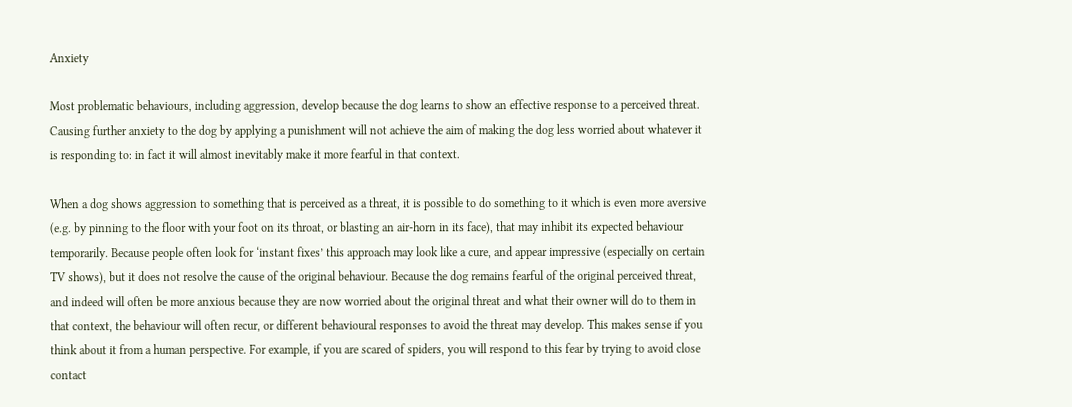Anxiety

Most problematic behaviours, including aggression, develop because the dog learns to show an effective response to a perceived threat. Causing further anxiety to the dog by applying a punishment will not achieve the aim of making the dog less worried about whatever it is responding to: in fact it will almost inevitably make it more fearful in that context.

When a dog shows aggression to something that is perceived as a threat, it is possible to do something to it which is even more aversive (e.g. by pinning to the floor with your foot on its throat, or blasting an air-horn in its face), that may inhibit its expected behaviour temporarily. Because people often look for ‘instant fixes’ this approach may look like a cure, and appear impressive (especially on certain TV shows), but it does not resolve the cause of the original behaviour. Because the dog remains fearful of the original perceived threat, and indeed will often be more anxious because they are now worried about the original threat and what their owner will do to them in that context, the behaviour will often recur, or different behavioural responses to avoid the threat may develop. This makes sense if you think about it from a human perspective. For example, if you are scared of spiders, you will respond to this fear by trying to avoid close contact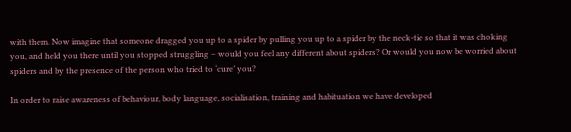with them. Now imagine that someone dragged you up to a spider by pulling you up to a spider by the neck-tie so that it was choking you, and held you there until you stopped struggling – would you feel any different about spiders? Or would you now be worried about spiders and by the presence of the person who tried to ‘cure’ you?

In order to raise awareness of behaviour, body language, socialisation, training and habituation we have developed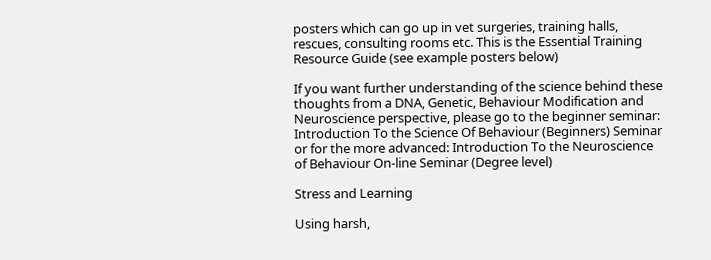posters which can go up in vet surgeries, training halls, rescues, consulting rooms etc. This is the Essential Training Resource Guide (see example posters below)

If you want further understanding of the science behind these thoughts from a DNA, Genetic, Behaviour Modification and Neuroscience perspective, please go to the beginner seminar: Introduction To the Science Of Behaviour (Beginners) Seminar or for the more advanced: Introduction To the Neuroscience of Behaviour On-line Seminar (Degree level)

Stress and Learning

Using harsh,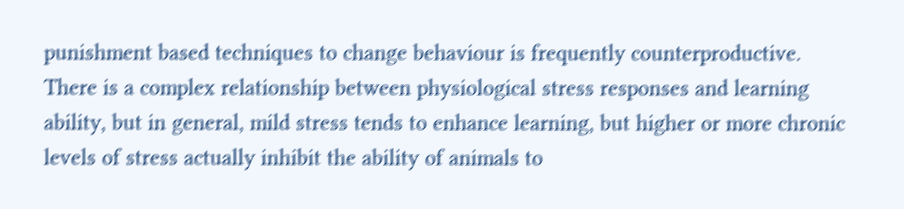punishment based techniques to change behaviour is frequently counterproductive. There is a complex relationship between physiological stress responses and learning ability, but in general, mild stress tends to enhance learning, but higher or more chronic levels of stress actually inhibit the ability of animals to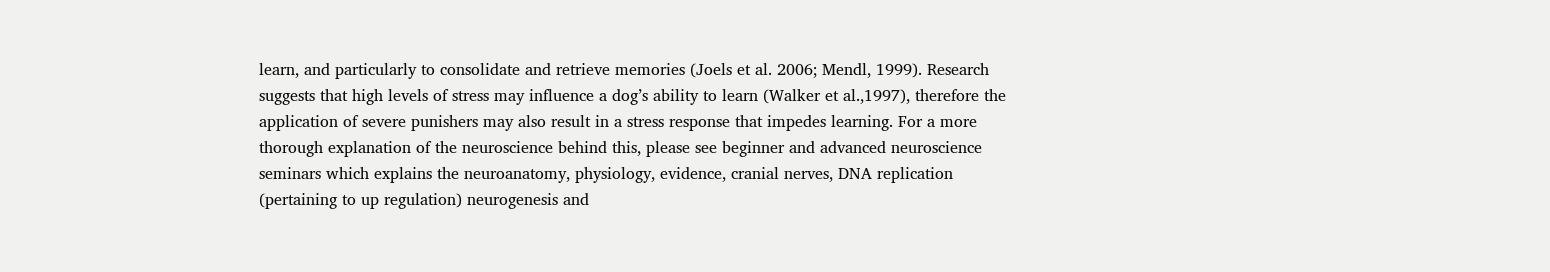learn, and particularly to consolidate and retrieve memories (Joels et al. 2006; Mendl, 1999). Research suggests that high levels of stress may influence a dog’s ability to learn (Walker et al.,1997), therefore the application of severe punishers may also result in a stress response that impedes learning. For a more thorough explanation of the neuroscience behind this, please see beginner and advanced neuroscience seminars which explains the neuroanatomy, physiology, evidence, cranial nerves, DNA replication (pertaining to up regulation) neurogenesis and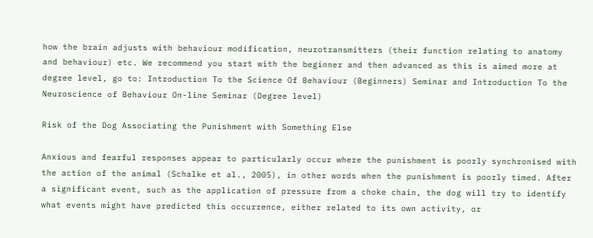how the brain adjusts with behaviour modification, neurotransmitters (their function relating to anatomy and behaviour) etc. We recommend you start with the beginner and then advanced as this is aimed more at degree level, go to: Introduction To the Science Of Behaviour (Beginners) Seminar and Introduction To the Neuroscience of Behaviour On-line Seminar (Degree level)

Risk of the Dog Associating the Punishment with Something Else

Anxious and fearful responses appear to particularly occur where the punishment is poorly synchronised with the action of the animal (Schalke et al., 2005), in other words when the punishment is poorly timed. After a significant event, such as the application of pressure from a choke chain, the dog will try to identify what events might have predicted this occurrence, either related to its own activity, or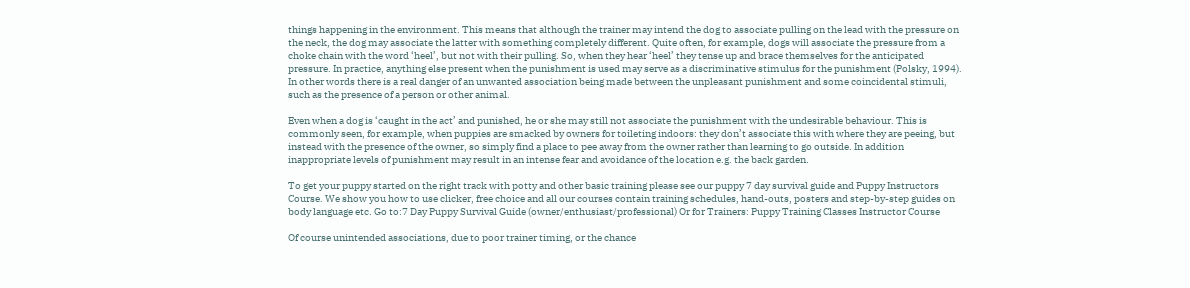things happening in the environment. This means that although the trainer may intend the dog to associate pulling on the lead with the pressure on the neck, the dog may associate the latter with something completely different. Quite often, for example, dogs will associate the pressure from a choke chain with the word ‘heel’, but not with their pulling. So, when they hear ‘heel’ they tense up and brace themselves for the anticipated pressure. In practice, anything else present when the punishment is used may serve as a discriminative stimulus for the punishment (Polsky, 1994). In other words there is a real danger of an unwanted association being made between the unpleasant punishment and some coincidental stimuli, such as the presence of a person or other animal.

Even when a dog is ‘caught in the act’ and punished, he or she may still not associate the punishment with the undesirable behaviour. This is commonly seen, for example, when puppies are smacked by owners for toileting indoors: they don’t associate this with where they are peeing, but instead with the presence of the owner, so simply find a place to pee away from the owner rather than learning to go outside. In addition inappropriate levels of punishment may result in an intense fear and avoidance of the location e.g. the back garden.

To get your puppy started on the right track with potty and other basic training please see our puppy 7 day survival guide and Puppy Instructors Course. We show you how to use clicker, free choice and all our courses contain training schedules, hand-outs, posters and step-by-step guides on body language etc. Go to:7 Day Puppy Survival Guide (owner/enthusiast/professional) Or for Trainers: Puppy Training Classes Instructor Course

Of course unintended associations, due to poor trainer timing, or the chance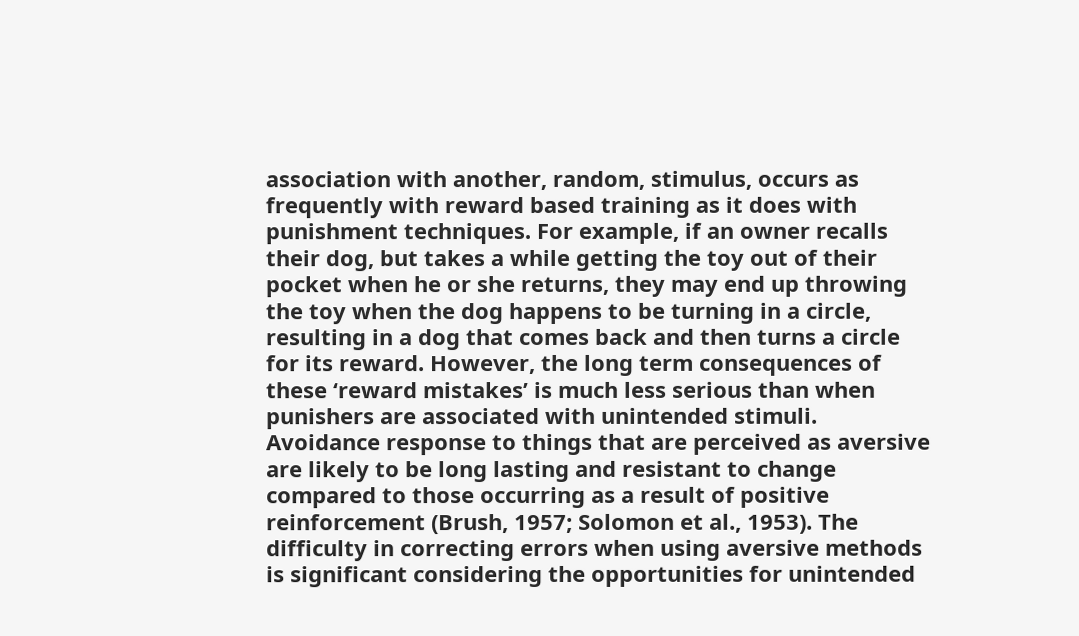association with another, random, stimulus, occurs as frequently with reward based training as it does with punishment techniques. For example, if an owner recalls their dog, but takes a while getting the toy out of their pocket when he or she returns, they may end up throwing the toy when the dog happens to be turning in a circle, resulting in a dog that comes back and then turns a circle for its reward. However, the long term consequences of these ‘reward mistakes’ is much less serious than when punishers are associated with unintended stimuli. Avoidance response to things that are perceived as aversive are likely to be long lasting and resistant to change compared to those occurring as a result of positive reinforcement (Brush, 1957; Solomon et al., 1953). The difficulty in correcting errors when using aversive methods is significant considering the opportunities for unintended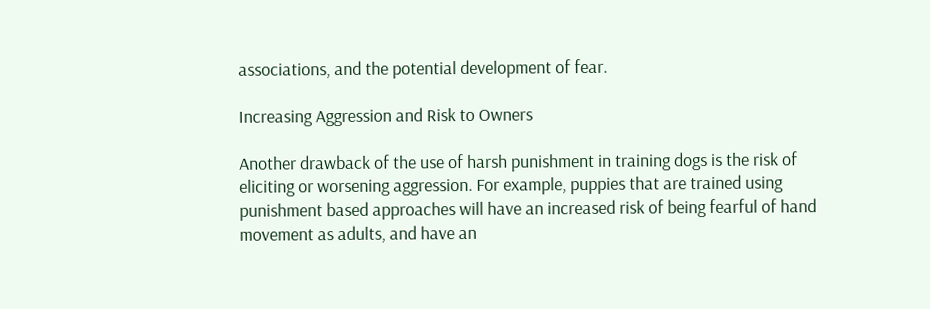associations, and the potential development of fear.

Increasing Aggression and Risk to Owners

Another drawback of the use of harsh punishment in training dogs is the risk of eliciting or worsening aggression. For example, puppies that are trained using punishment based approaches will have an increased risk of being fearful of hand movement as adults, and have an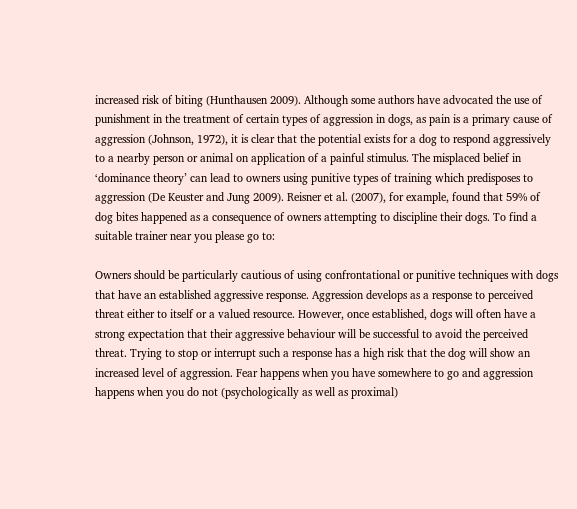increased risk of biting (Hunthausen 2009). Although some authors have advocated the use of punishment in the treatment of certain types of aggression in dogs, as pain is a primary cause of aggression (Johnson, 1972), it is clear that the potential exists for a dog to respond aggressively to a nearby person or animal on application of a painful stimulus. The misplaced belief in ‘dominance theory’ can lead to owners using punitive types of training which predisposes to aggression (De Keuster and Jung 2009). Reisner et al. (2007), for example, found that 59% of dog bites happened as a consequence of owners attempting to discipline their dogs. To find a suitable trainer near you please go to:

Owners should be particularly cautious of using confrontational or punitive techniques with dogs that have an established aggressive response. Aggression develops as a response to perceived threat either to itself or a valued resource. However, once established, dogs will often have a strong expectation that their aggressive behaviour will be successful to avoid the perceived threat. Trying to stop or interrupt such a response has a high risk that the dog will show an increased level of aggression. Fear happens when you have somewhere to go and aggression happens when you do not (psychologically as well as proximal)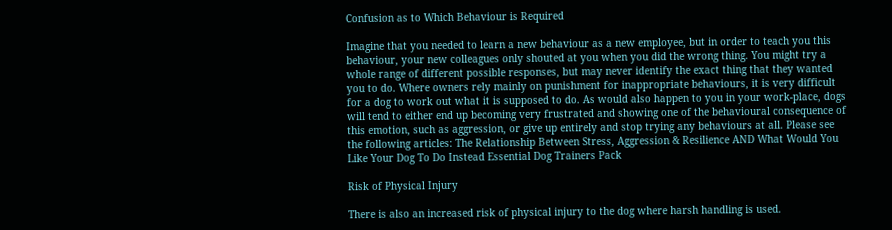Confusion as to Which Behaviour is Required

Imagine that you needed to learn a new behaviour as a new employee, but in order to teach you this behaviour, your new colleagues only shouted at you when you did the wrong thing. You might try a whole range of different possible responses, but may never identify the exact thing that they wanted you to do. Where owners rely mainly on punishment for inappropriate behaviours, it is very difficult for a dog to work out what it is supposed to do. As would also happen to you in your work-place, dogs will tend to either end up becoming very frustrated and showing one of the behavioural consequence of this emotion, such as aggression, or give up entirely and stop trying any behaviours at all. Please see the following articles: The Relationship Between Stress, Aggression & Resilience AND What Would You Like Your Dog To Do Instead Essential Dog Trainers Pack

Risk of Physical Injury

There is also an increased risk of physical injury to the dog where harsh handling is used.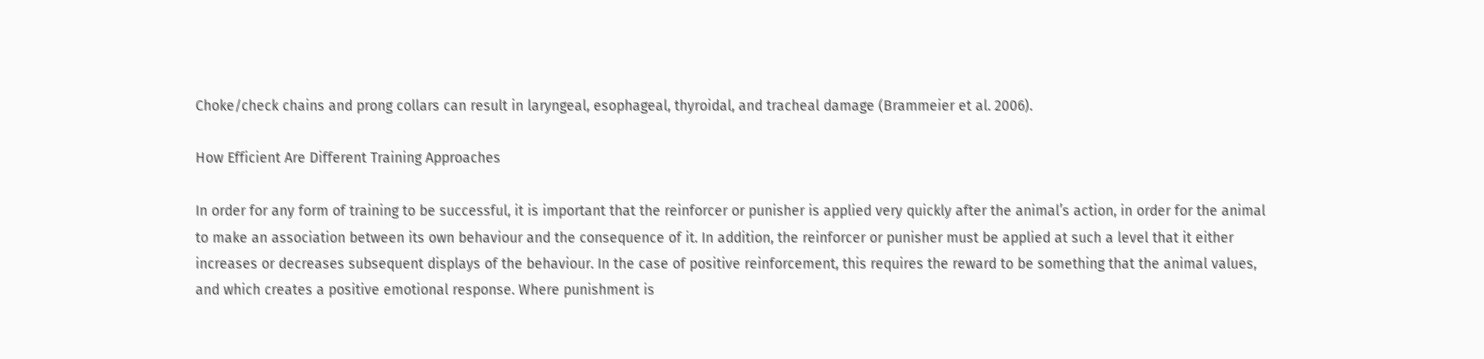Choke/check chains and prong collars can result in laryngeal, esophageal, thyroidal, and tracheal damage (Brammeier et al. 2006).

How Efficient Are Different Training Approaches

In order for any form of training to be successful, it is important that the reinforcer or punisher is applied very quickly after the animal’s action, in order for the animal to make an association between its own behaviour and the consequence of it. In addition, the reinforcer or punisher must be applied at such a level that it either increases or decreases subsequent displays of the behaviour. In the case of positive reinforcement, this requires the reward to be something that the animal values, and which creates a positive emotional response. Where punishment is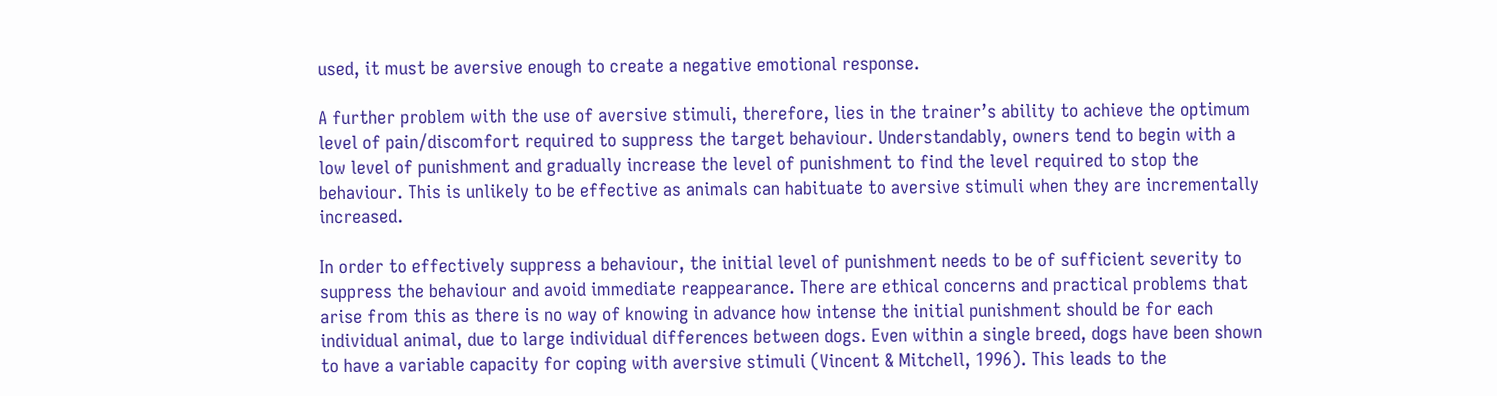used, it must be aversive enough to create a negative emotional response.

A further problem with the use of aversive stimuli, therefore, lies in the trainer’s ability to achieve the optimum level of pain/discomfort required to suppress the target behaviour. Understandably, owners tend to begin with a low level of punishment and gradually increase the level of punishment to find the level required to stop the behaviour. This is unlikely to be effective as animals can habituate to aversive stimuli when they are incrementally increased.

In order to effectively suppress a behaviour, the initial level of punishment needs to be of sufficient severity to suppress the behaviour and avoid immediate reappearance. There are ethical concerns and practical problems that arise from this as there is no way of knowing in advance how intense the initial punishment should be for each individual animal, due to large individual differences between dogs. Even within a single breed, dogs have been shown to have a variable capacity for coping with aversive stimuli (Vincent & Mitchell, 1996). This leads to the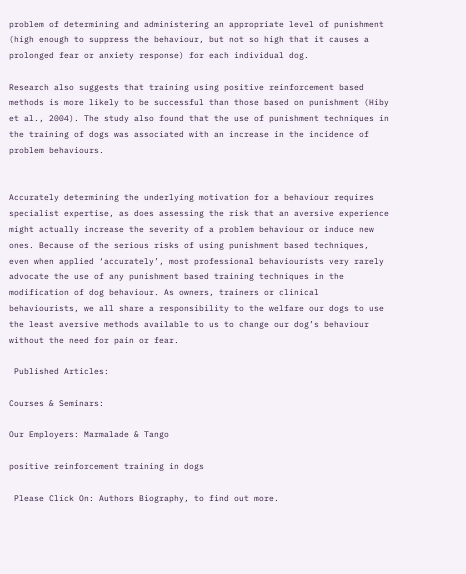problem of determining and administering an appropriate level of punishment (high enough to suppress the behaviour, but not so high that it causes a prolonged fear or anxiety response) for each individual dog.

Research also suggests that training using positive reinforcement based methods is more likely to be successful than those based on punishment (Hiby et al., 2004). The study also found that the use of punishment techniques in the training of dogs was associated with an increase in the incidence of problem behaviours.


Accurately determining the underlying motivation for a behaviour requires specialist expertise, as does assessing the risk that an aversive experience might actually increase the severity of a problem behaviour or induce new ones. Because of the serious risks of using punishment based techniques, even when applied ‘accurately’, most professional behaviourists very rarely advocate the use of any punishment based training techniques in the modification of dog behaviour. As owners, trainers or clinical behaviourists, we all share a responsibility to the welfare our dogs to use the least aversive methods available to us to change our dog’s behaviour without the need for pain or fear.

 Published Articles:

Courses & Seminars:

Our Employers: Marmalade & Tango

positive reinforcement training in dogs

 Please Click On: Authors Biography, to find out more.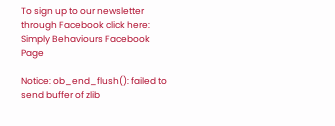To sign up to our newsletter through Facebook click here: Simply Behaviours Facebook Page

Notice: ob_end_flush(): failed to send buffer of zlib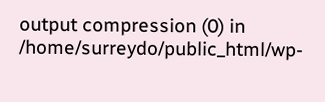output compression (0) in /home/surreydo/public_html/wp-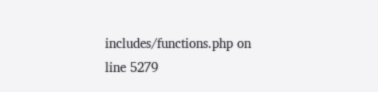includes/functions.php on line 5279